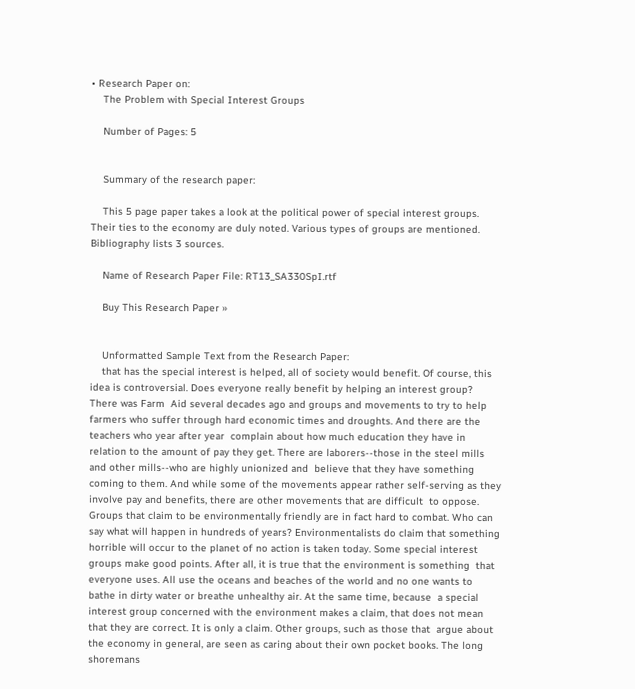• Research Paper on:
    The Problem with Special Interest Groups

    Number of Pages: 5


    Summary of the research paper:

    This 5 page paper takes a look at the political power of special interest groups. Their ties to the economy are duly noted. Various types of groups are mentioned. Bibliography lists 3 sources.

    Name of Research Paper File: RT13_SA330SpI.rtf

    Buy This Research Paper »


    Unformatted Sample Text from the Research Paper:
    that has the special interest is helped, all of society would benefit. Of course, this idea is controversial. Does everyone really benefit by helping an interest group? There was Farm  Aid several decades ago and groups and movements to try to help farmers who suffer through hard economic times and droughts. And there are the teachers who year after year  complain about how much education they have in relation to the amount of pay they get. There are laborers--those in the steel mills and other mills--who are highly unionized and  believe that they have something coming to them. And while some of the movements appear rather self-serving as they involve pay and benefits, there are other movements that are difficult  to oppose. Groups that claim to be environmentally friendly are in fact hard to combat. Who can say what will happen in hundreds of years? Environmentalists do claim that something  horrible will occur to the planet of no action is taken today. Some special interest groups make good points. After all, it is true that the environment is something  that everyone uses. All use the oceans and beaches of the world and no one wants to bathe in dirty water or breathe unhealthy air. At the same time, because  a special interest group concerned with the environment makes a claim, that does not mean that they are correct. It is only a claim. Other groups, such as those that  argue about the economy in general, are seen as caring about their own pocket books. The long shoremans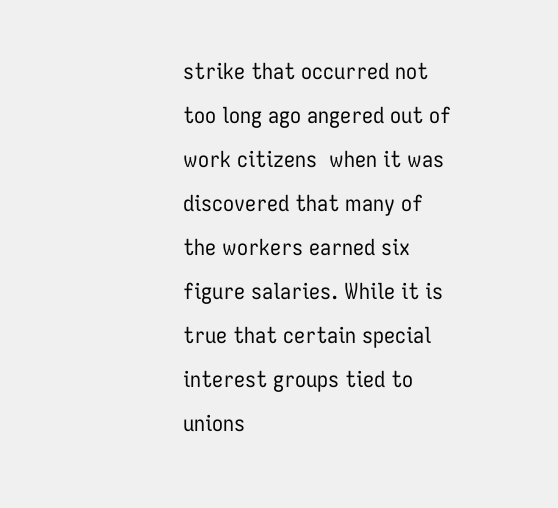strike that occurred not too long ago angered out of work citizens  when it was discovered that many of the workers earned six figure salaries. While it is true that certain special interest groups tied to unions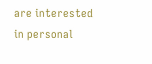are interested in personal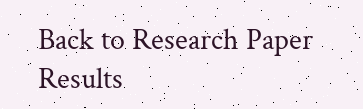Back to Research Paper Results